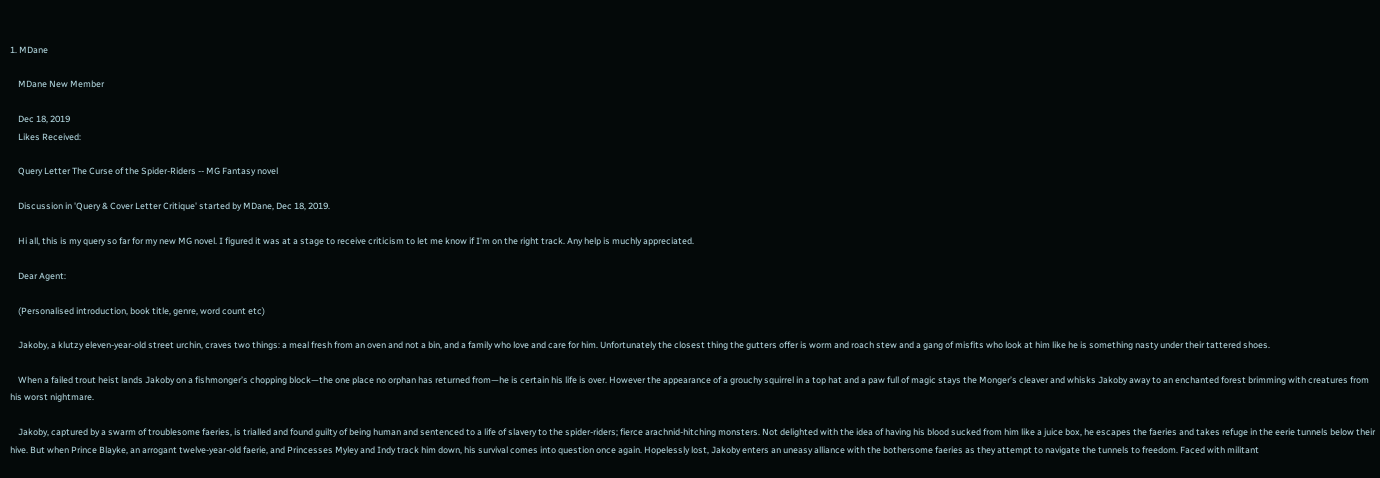1. MDane

    MDane New Member

    Dec 18, 2019
    Likes Received:

    Query Letter The Curse of the Spider-Riders -- MG Fantasy novel

    Discussion in 'Query & Cover Letter Critique' started by MDane, Dec 18, 2019.

    Hi all, this is my query so far for my new MG novel. I figured it was at a stage to receive criticism to let me know if I'm on the right track. Any help is muchly appreciated.

    Dear Agent:

    (Personalised introduction, book title, genre, word count etc)

    Jakoby, a klutzy eleven-year-old street urchin, craves two things: a meal fresh from an oven and not a bin, and a family who love and care for him. Unfortunately the closest thing the gutters offer is worm and roach stew and a gang of misfits who look at him like he is something nasty under their tattered shoes.

    When a failed trout heist lands Jakoby on a fishmonger’s chopping block—the one place no orphan has returned from—he is certain his life is over. However the appearance of a grouchy squirrel in a top hat and a paw full of magic stays the Monger’s cleaver and whisks Jakoby away to an enchanted forest brimming with creatures from his worst nightmare.

    Jakoby, captured by a swarm of troublesome faeries, is trialled and found guilty of being human and sentenced to a life of slavery to the spider-riders; fierce arachnid-hitching monsters. Not delighted with the idea of having his blood sucked from him like a juice box, he escapes the faeries and takes refuge in the eerie tunnels below their hive. But when Prince Blayke, an arrogant twelve-year-old faerie, and Princesses Myley and Indy track him down, his survival comes into question once again. Hopelessly lost, Jakoby enters an uneasy alliance with the bothersome faeries as they attempt to navigate the tunnels to freedom. Faced with militant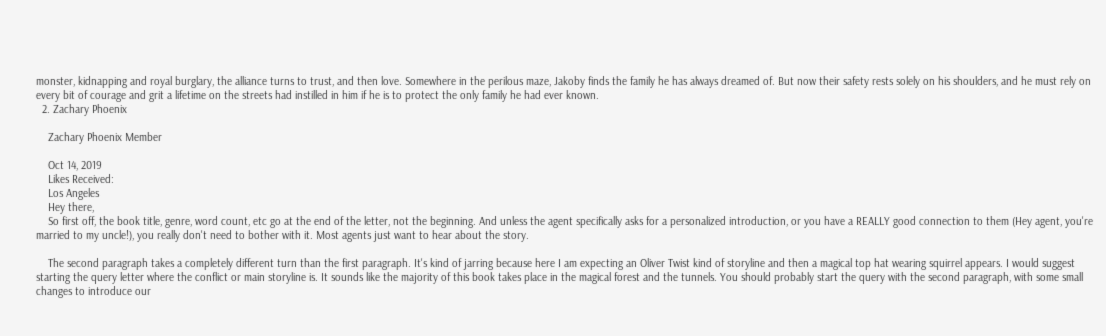monster, kidnapping and royal burglary, the alliance turns to trust, and then love. Somewhere in the perilous maze, Jakoby finds the family he has always dreamed of. But now their safety rests solely on his shoulders, and he must rely on every bit of courage and grit a lifetime on the streets had instilled in him if he is to protect the only family he had ever known.
  2. Zachary Phoenix

    Zachary Phoenix Member

    Oct 14, 2019
    Likes Received:
    Los Angeles
    Hey there,
    So first off, the book title, genre, word count, etc go at the end of the letter, not the beginning. And unless the agent specifically asks for a personalized introduction, or you have a REALLY good connection to them (Hey agent, you're married to my uncle!), you really don't need to bother with it. Most agents just want to hear about the story.

    The second paragraph takes a completely different turn than the first paragraph. It's kind of jarring because here I am expecting an Oliver Twist kind of storyline and then a magical top hat wearing squirrel appears. I would suggest starting the query letter where the conflict or main storyline is. It sounds like the majority of this book takes place in the magical forest and the tunnels. You should probably start the query with the second paragraph, with some small changes to introduce our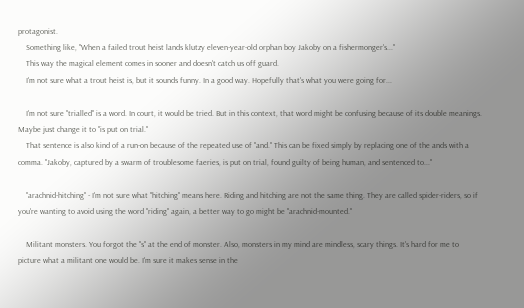protagonist.
    Something like, "When a failed trout heist lands klutzy eleven-year-old orphan boy Jakoby on a fishermonger's..."
    This way the magical element comes in sooner and doesn't catch us off guard.
    I'm not sure what a trout heist is, but it sounds funny. In a good way. Hopefully that's what you were going for...

    I'm not sure "trialled" is a word. In court, it would be tried. But in this context, that word might be confusing because of its double meanings. Maybe just change it to "is put on trial."
    That sentence is also kind of a run-on because of the repeated use of "and." This can be fixed simply by replacing one of the ands with a comma. "Jakoby, captured by a swarm of troublesome faeries, is put on trial, found guilty of being human, and sentenced to..."

    "arachnid-hitching" - I'm not sure what "hitching" means here. Riding and hitching are not the same thing. They are called spider-riders, so if you're wanting to avoid using the word "riding" again, a better way to go might be "arachnid-mounted."

    Militant monsters. You forgot the "s" at the end of monster. Also, monsters in my mind are mindless, scary things. It's hard for me to picture what a militant one would be. I'm sure it makes sense in the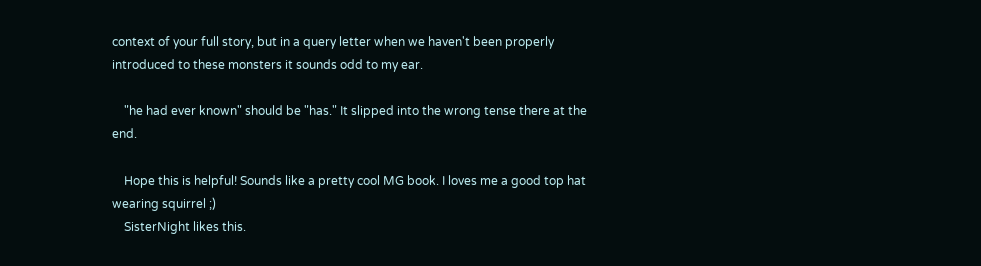context of your full story, but in a query letter when we haven't been properly introduced to these monsters it sounds odd to my ear.

    "he had ever known" should be "has." It slipped into the wrong tense there at the end.

    Hope this is helpful! Sounds like a pretty cool MG book. I loves me a good top hat wearing squirrel ;)
    SisterNight likes this.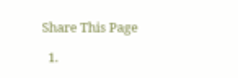Share This Page

  1.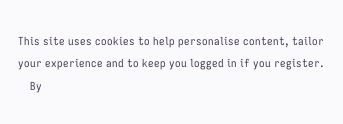This site uses cookies to help personalise content, tailor your experience and to keep you logged in if you register.
    By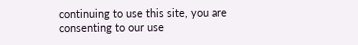continuing to use this site, you are consenting to our use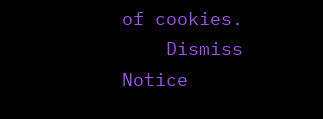of cookies.
    Dismiss Notice